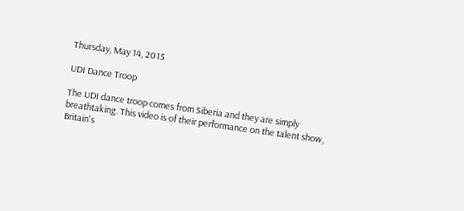Thursday, May 14, 2015

UDI Dance Troop

The UDI dance troop comes from Siberia and they are simply breathtaking. This video is of their performance on the talent show, Britain's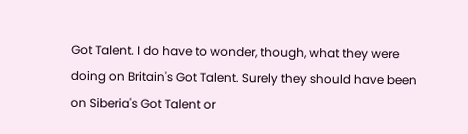Got Talent. I do have to wonder, though, what they were doing on Britain's Got Talent. Surely they should have been on Siberia's Got Talent or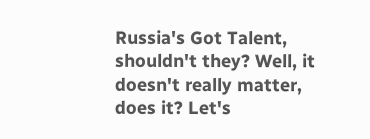Russia's Got Talent, shouldn't they? Well, it doesn't really matter, does it? Let's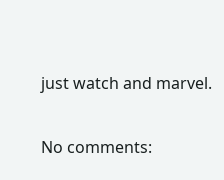just watch and marvel.

No comments: